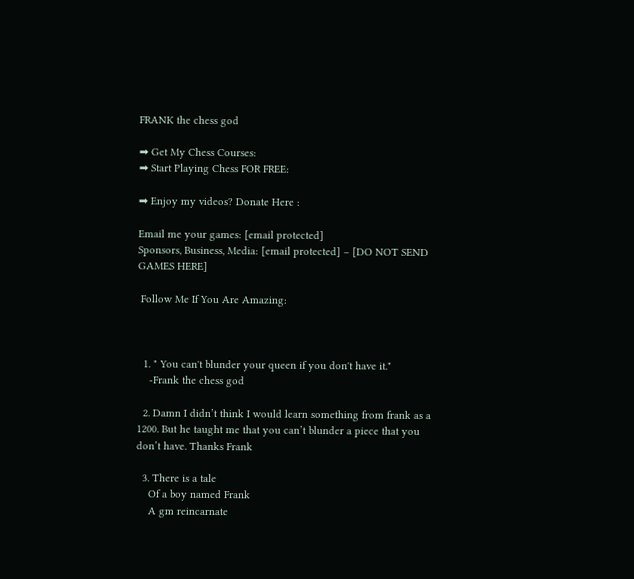FRANK the chess god

➡ Get My Chess Courses:
➡ Start Playing Chess FOR FREE:

➡ Enjoy my videos? Donate Here :

Email me your games: [email protected]
Sponsors, Business, Media: [email protected] – [DO NOT SEND GAMES HERE]

 Follow Me If You Are Amazing:



  1. " You can't blunder your queen if you don't have it."
    -Frank the chess god

  2. Damn I didn’t think I would learn something from frank as a 1200. But he taught me that you can’t blunder a piece that you don’t have. Thanks Frank

  3. There is a tale
    Of a boy named Frank
    A gm reincarnate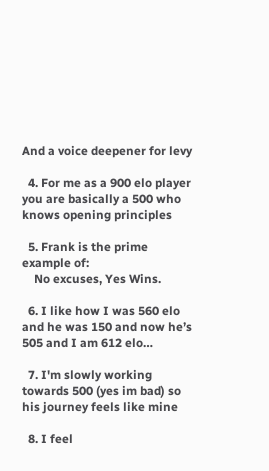And a voice deepener for levy

  4. For me as a 900 elo player you are basically a 500 who knows opening principles

  5. Frank is the prime example of:
    No excuses, Yes Wins.

  6. I like how I was 560 elo and he was 150 and now he’s 505 and I am 612 elo…

  7. I'm slowly working towards 500 (yes im bad) so his journey feels like mine

  8. I feel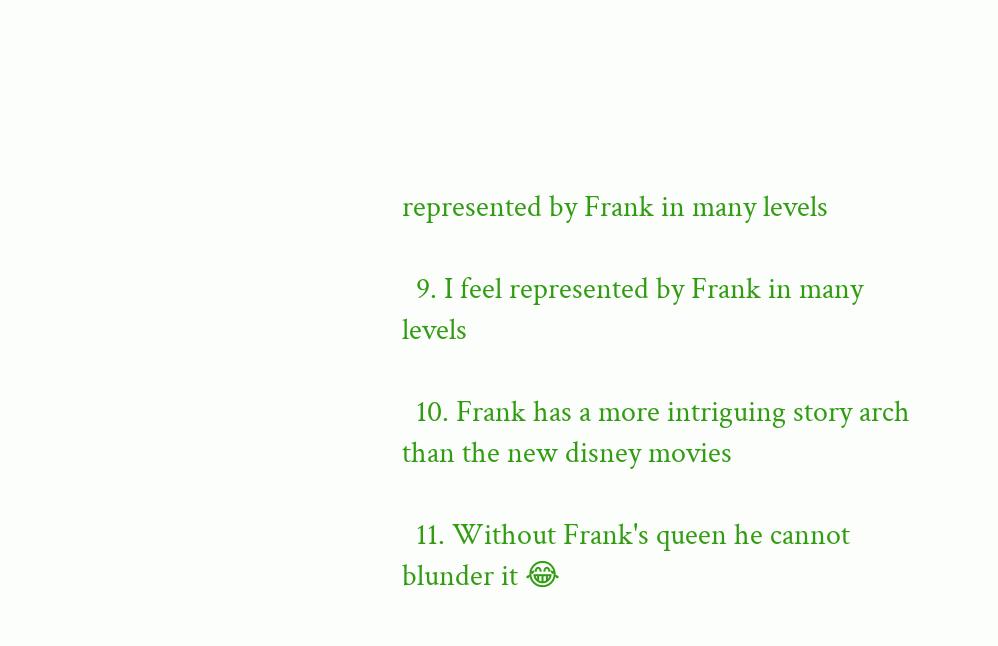represented by Frank in many levels

  9. I feel represented by Frank in many levels

  10. Frank has a more intriguing story arch than the new disney movies

  11. Without Frank's queen he cannot blunder it 😂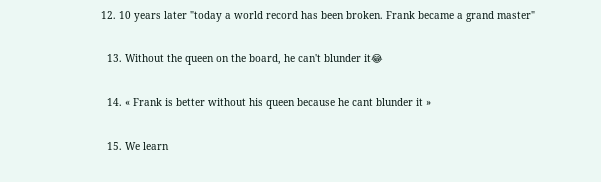12. 10 years later "today a world record has been broken. Frank became a grand master"

  13. Without the queen on the board, he can't blunder it😂

  14. « Frank is better without his queen because he cant blunder it »

  15. We learn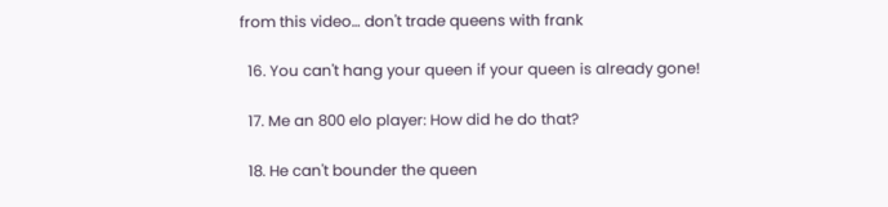from this video… don't trade queens with frank

  16. You can't hang your queen if your queen is already gone!

  17. Me an 800 elo player: How did he do that?

  18. He can't bounder the queen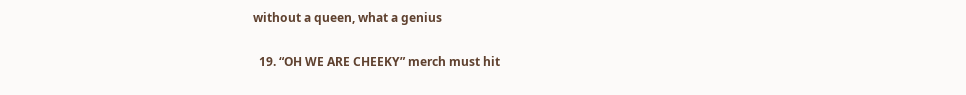without a queen, what a genius

  19. “OH WE ARE CHEEKY” merch must hit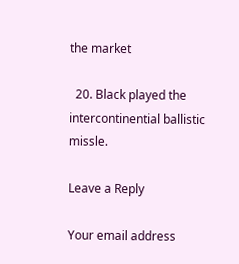the market

  20. Black played the intercontinential ballistic missle.

Leave a Reply

Your email address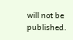will not be published.